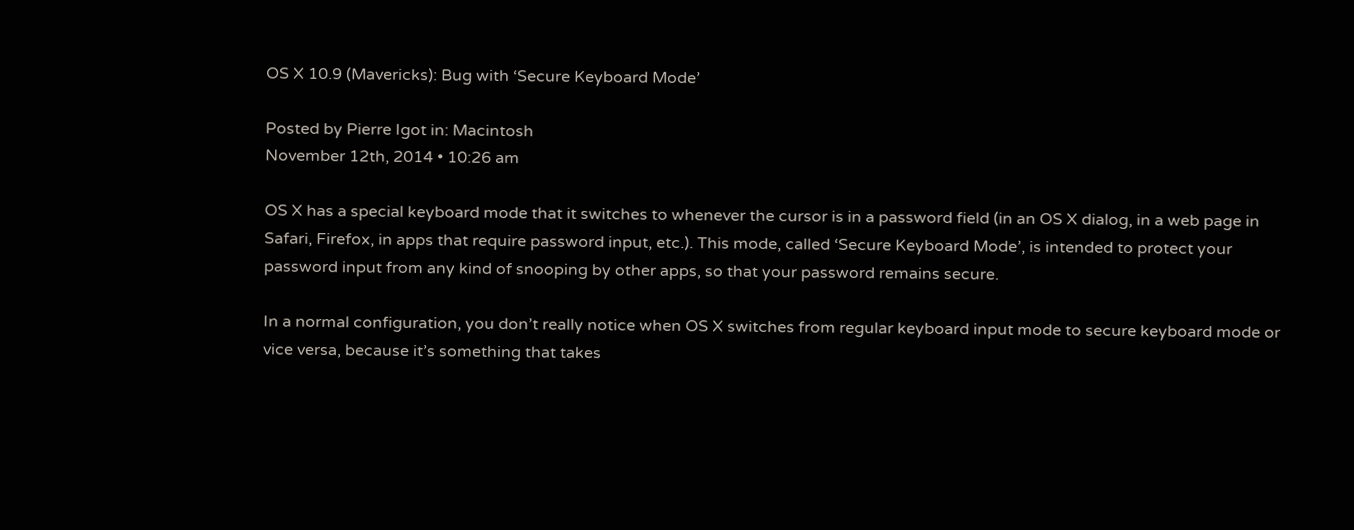OS X 10.9 (Mavericks): Bug with ‘Secure Keyboard Mode’

Posted by Pierre Igot in: Macintosh
November 12th, 2014 • 10:26 am

OS X has a special keyboard mode that it switches to whenever the cursor is in a password field (in an OS X dialog, in a web page in Safari, Firefox, in apps that require password input, etc.). This mode, called ‘Secure Keyboard Mode’, is intended to protect your password input from any kind of snooping by other apps, so that your password remains secure.

In a normal configuration, you don’t really notice when OS X switches from regular keyboard input mode to secure keyboard mode or vice versa, because it’s something that takes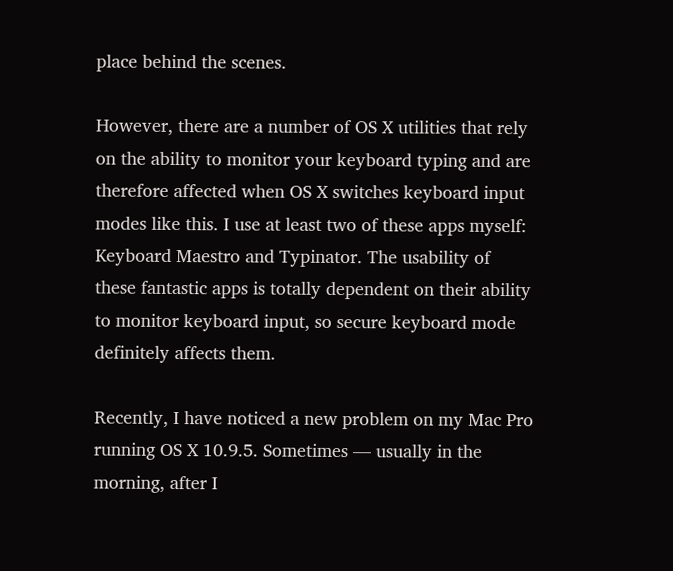place behind the scenes.

However, there are a number of OS X utilities that rely on the ability to monitor your keyboard typing and are therefore affected when OS X switches keyboard input modes like this. I use at least two of these apps myself: Keyboard Maestro and Typinator. The usability of these fantastic apps is totally dependent on their ability to monitor keyboard input, so secure keyboard mode definitely affects them.

Recently, I have noticed a new problem on my Mac Pro running OS X 10.9.5. Sometimes — usually in the morning, after I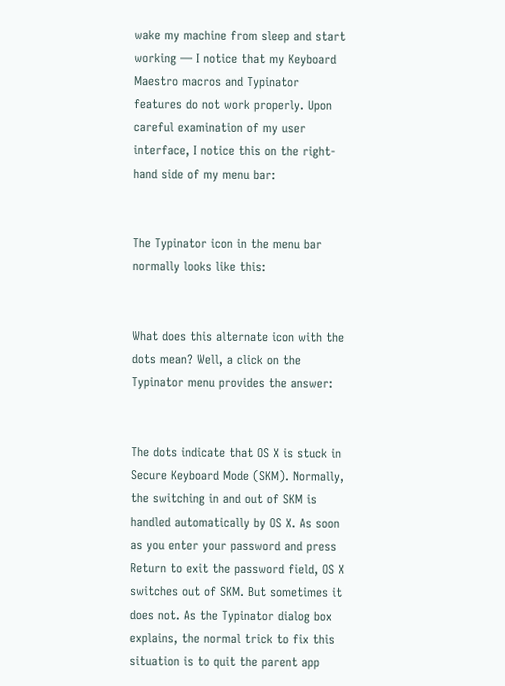wake my machine from sleep and start working — I notice that my Keyboard Maestro macros and Typinator features do not work properly. Upon careful examination of my user interface, I notice this on the right-hand side of my menu bar:


The Typinator icon in the menu bar normally looks like this:


What does this alternate icon with the dots mean? Well, a click on the Typinator menu provides the answer:


The dots indicate that OS X is stuck in Secure Keyboard Mode (SKM). Normally, the switching in and out of SKM is handled automatically by OS X. As soon as you enter your password and press Return to exit the password field, OS X switches out of SKM. But sometimes it does not. As the Typinator dialog box explains, the normal trick to fix this situation is to quit the parent app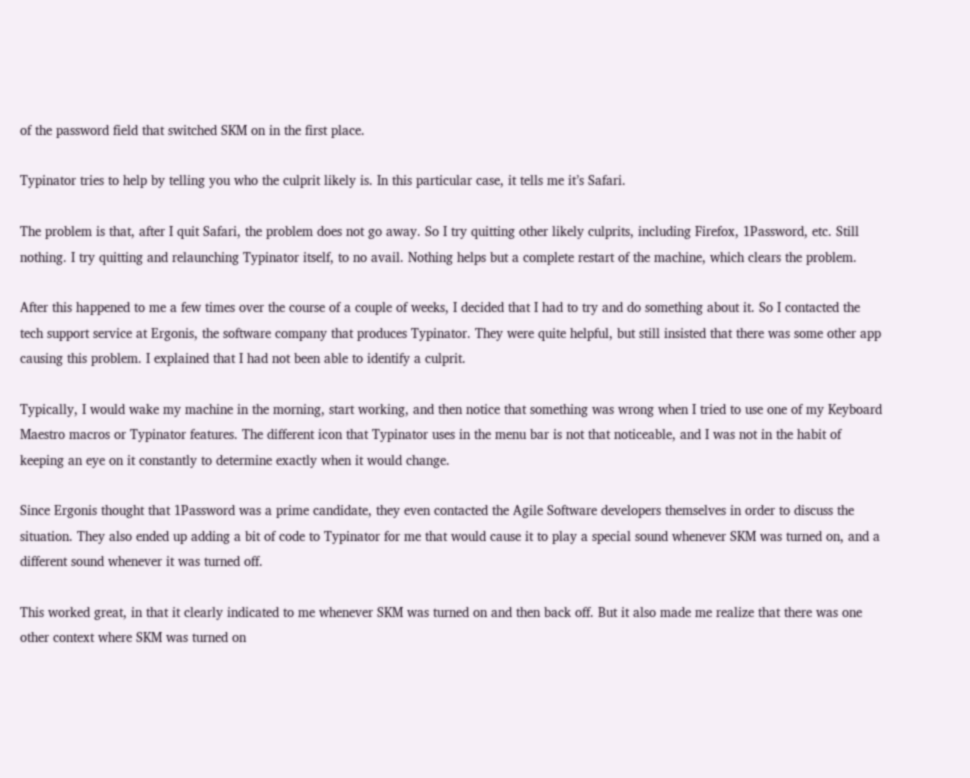of the password field that switched SKM on in the first place.

Typinator tries to help by telling you who the culprit likely is. In this particular case, it tells me it’s Safari.

The problem is that, after I quit Safari, the problem does not go away. So I try quitting other likely culprits, including Firefox, 1Password, etc. Still nothing. I try quitting and relaunching Typinator itself, to no avail. Nothing helps but a complete restart of the machine, which clears the problem.

After this happened to me a few times over the course of a couple of weeks, I decided that I had to try and do something about it. So I contacted the tech support service at Ergonis, the software company that produces Typinator. They were quite helpful, but still insisted that there was some other app causing this problem. I explained that I had not been able to identify a culprit.

Typically, I would wake my machine in the morning, start working, and then notice that something was wrong when I tried to use one of my Keyboard Maestro macros or Typinator features. The different icon that Typinator uses in the menu bar is not that noticeable, and I was not in the habit of keeping an eye on it constantly to determine exactly when it would change.

Since Ergonis thought that 1Password was a prime candidate, they even contacted the Agile Software developers themselves in order to discuss the situation. They also ended up adding a bit of code to Typinator for me that would cause it to play a special sound whenever SKM was turned on, and a different sound whenever it was turned off.

This worked great, in that it clearly indicated to me whenever SKM was turned on and then back off. But it also made me realize that there was one other context where SKM was turned on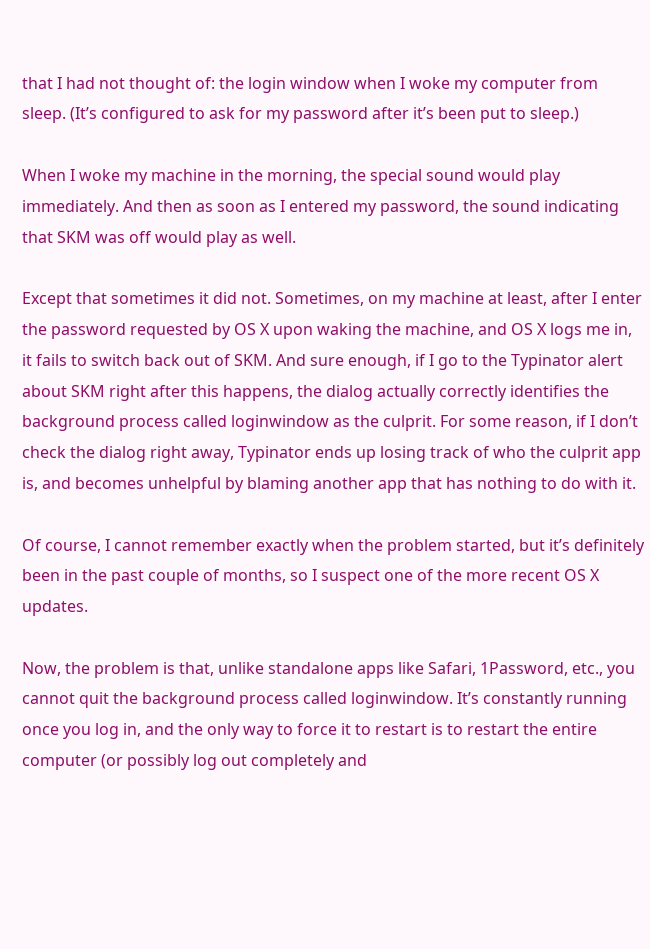that I had not thought of: the login window when I woke my computer from sleep. (It’s configured to ask for my password after it’s been put to sleep.)

When I woke my machine in the morning, the special sound would play immediately. And then as soon as I entered my password, the sound indicating that SKM was off would play as well.

Except that sometimes it did not. Sometimes, on my machine at least, after I enter the password requested by OS X upon waking the machine, and OS X logs me in, it fails to switch back out of SKM. And sure enough, if I go to the Typinator alert about SKM right after this happens, the dialog actually correctly identifies the background process called loginwindow as the culprit. For some reason, if I don’t check the dialog right away, Typinator ends up losing track of who the culprit app is, and becomes unhelpful by blaming another app that has nothing to do with it.

Of course, I cannot remember exactly when the problem started, but it’s definitely been in the past couple of months, so I suspect one of the more recent OS X updates.

Now, the problem is that, unlike standalone apps like Safari, 1Password, etc., you cannot quit the background process called loginwindow. It’s constantly running once you log in, and the only way to force it to restart is to restart the entire computer (or possibly log out completely and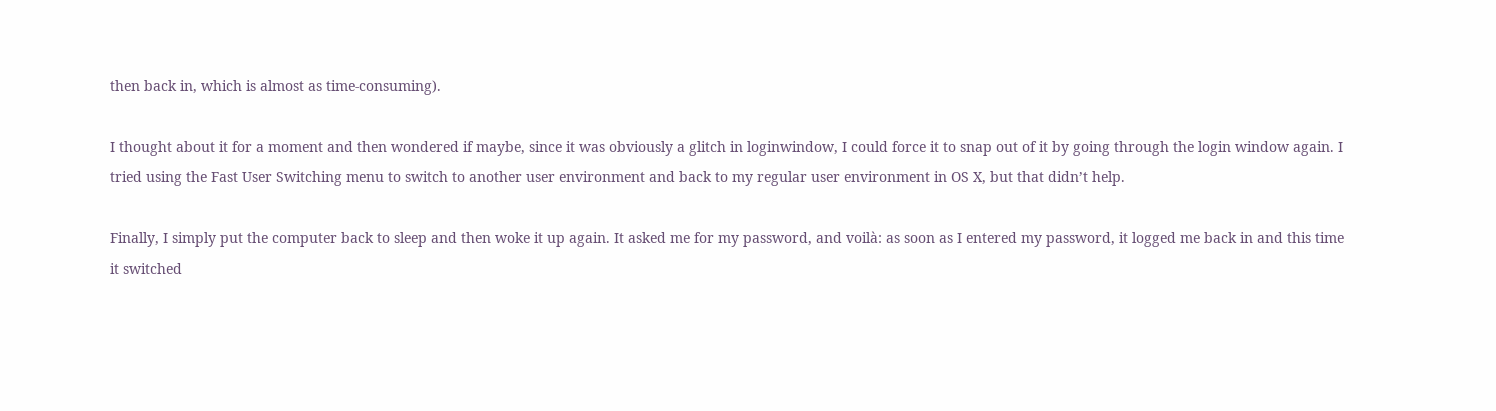then back in, which is almost as time-consuming).

I thought about it for a moment and then wondered if maybe, since it was obviously a glitch in loginwindow, I could force it to snap out of it by going through the login window again. I tried using the Fast User Switching menu to switch to another user environment and back to my regular user environment in OS X, but that didn’t help.

Finally, I simply put the computer back to sleep and then woke it up again. It asked me for my password, and voilà: as soon as I entered my password, it logged me back in and this time it switched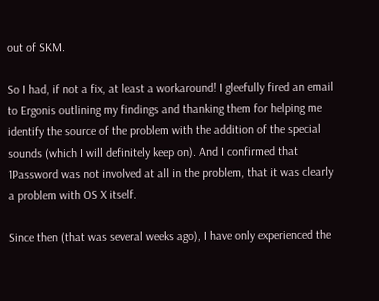out of SKM.

So I had, if not a fix, at least a workaround! I gleefully fired an email to Ergonis outlining my findings and thanking them for helping me identify the source of the problem with the addition of the special sounds (which I will definitely keep on). And I confirmed that 1Password was not involved at all in the problem, that it was clearly a problem with OS X itself.

Since then (that was several weeks ago), I have only experienced the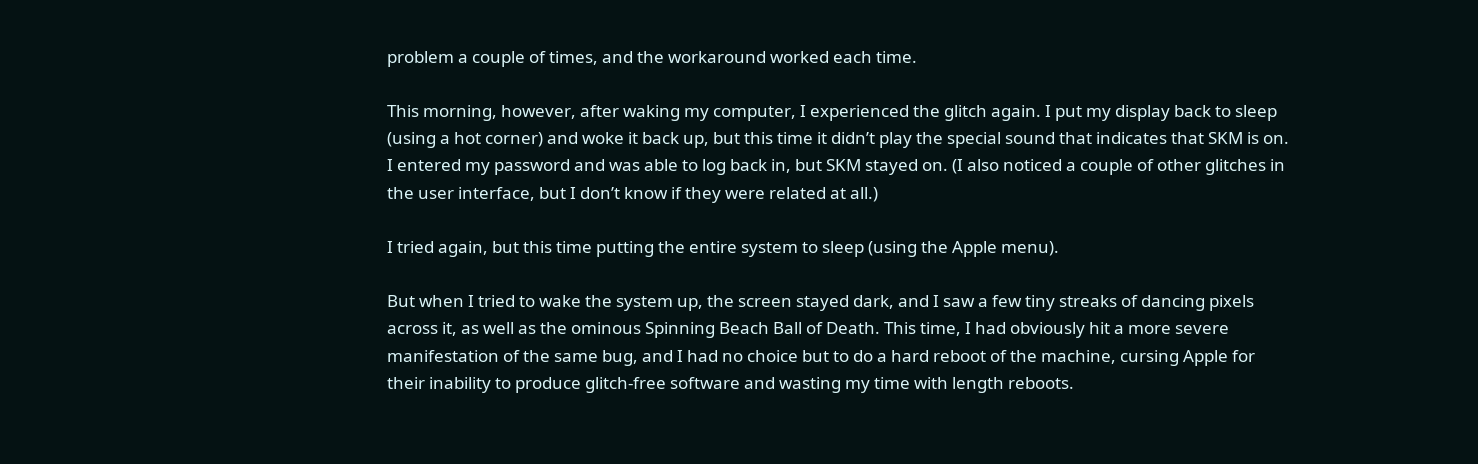problem a couple of times, and the workaround worked each time.

This morning, however, after waking my computer, I experienced the glitch again. I put my display back to sleep (using a hot corner) and woke it back up, but this time it didn’t play the special sound that indicates that SKM is on. I entered my password and was able to log back in, but SKM stayed on. (I also noticed a couple of other glitches in the user interface, but I don’t know if they were related at all.)

I tried again, but this time putting the entire system to sleep (using the Apple menu).

But when I tried to wake the system up, the screen stayed dark, and I saw a few tiny streaks of dancing pixels across it, as well as the ominous Spinning Beach Ball of Death. This time, I had obviously hit a more severe manifestation of the same bug, and I had no choice but to do a hard reboot of the machine, cursing Apple for their inability to produce glitch-free software and wasting my time with length reboots.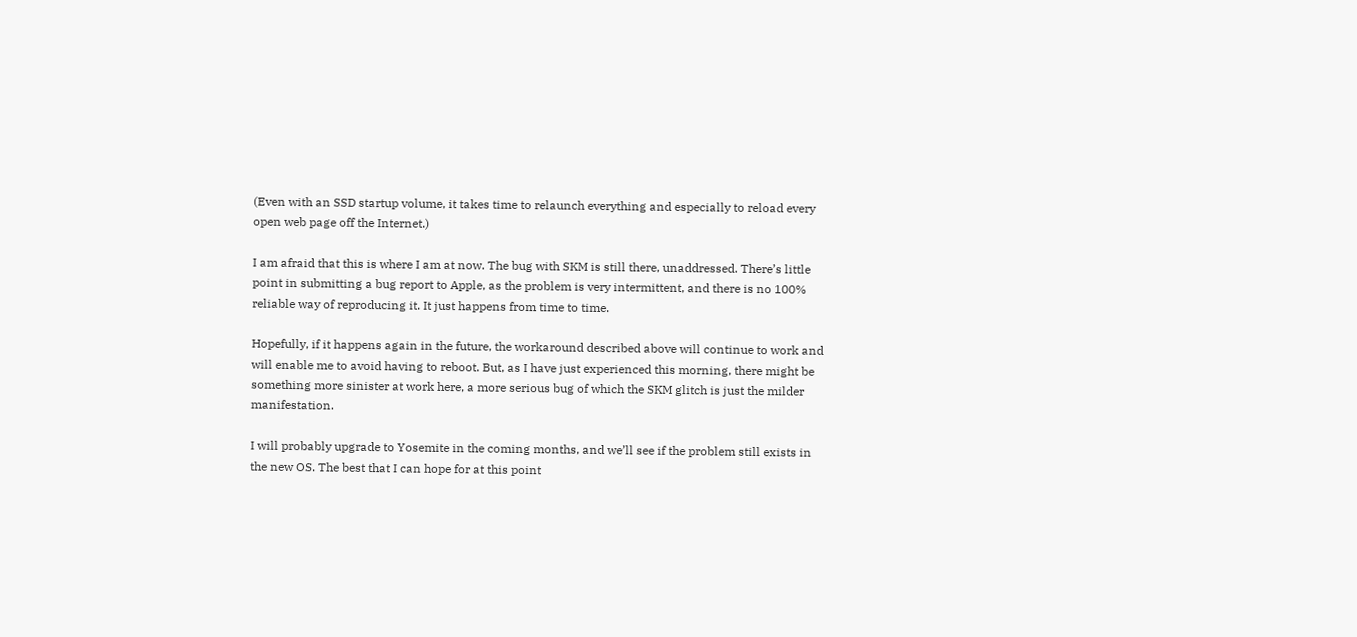(Even with an SSD startup volume, it takes time to relaunch everything and especially to reload every open web page off the Internet.)

I am afraid that this is where I am at now. The bug with SKM is still there, unaddressed. There’s little point in submitting a bug report to Apple, as the problem is very intermittent, and there is no 100% reliable way of reproducing it. It just happens from time to time.

Hopefully, if it happens again in the future, the workaround described above will continue to work and will enable me to avoid having to reboot. But, as I have just experienced this morning, there might be something more sinister at work here, a more serious bug of which the SKM glitch is just the milder manifestation.

I will probably upgrade to Yosemite in the coming months, and we’ll see if the problem still exists in the new OS. The best that I can hope for at this point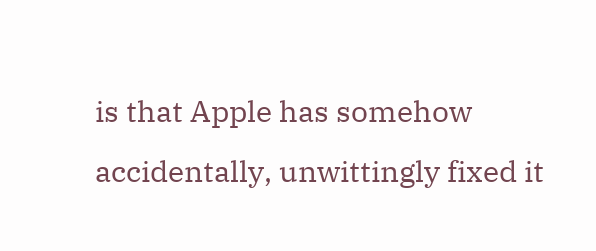is that Apple has somehow accidentally, unwittingly fixed it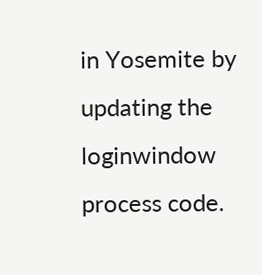in Yosemite by updating the loginwindow process code.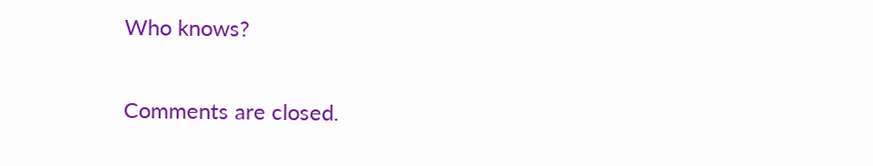Who knows?

Comments are closed.